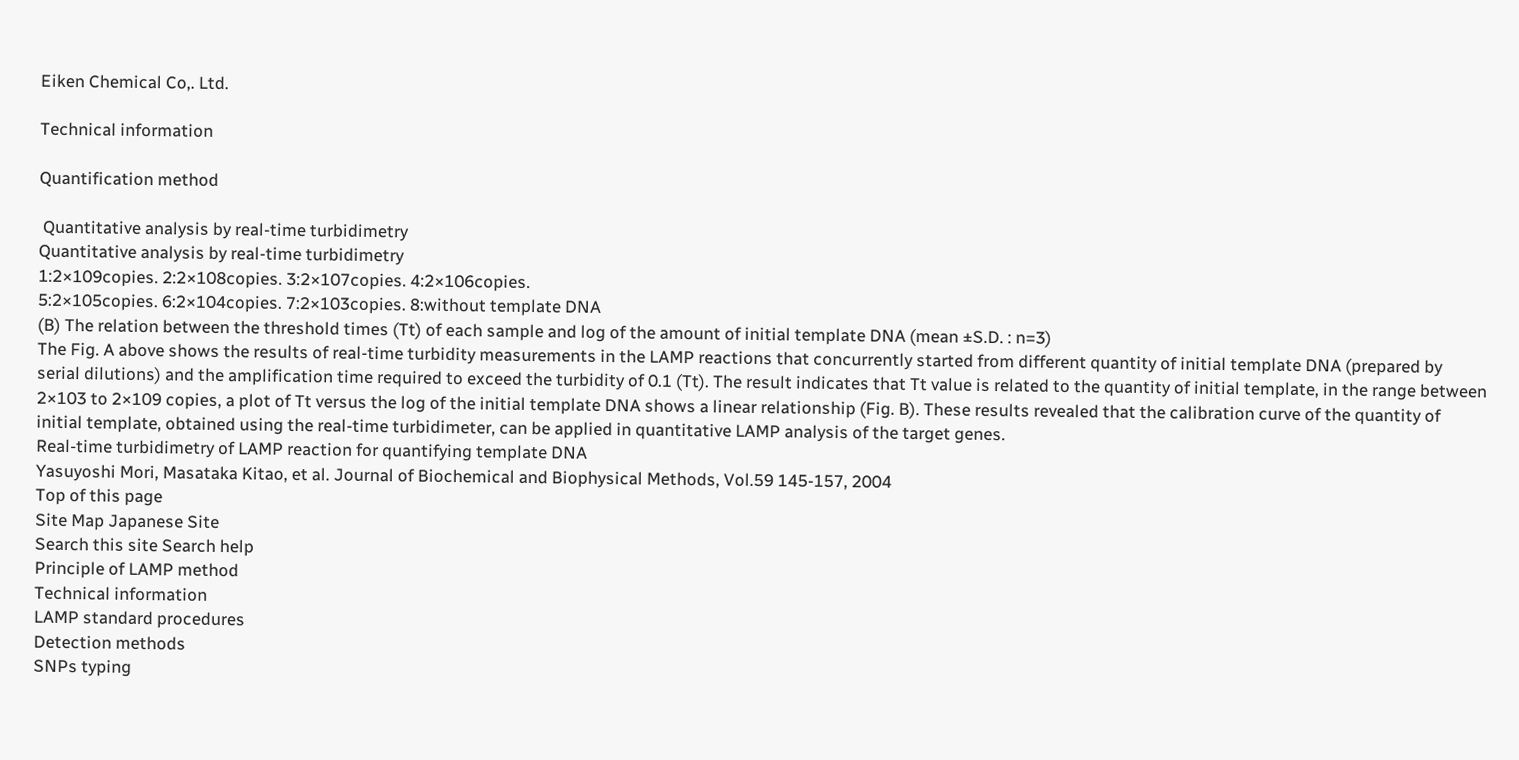Eiken Chemical Co,. Ltd.

Technical information

Quantification method

 Quantitative analysis by real-time turbidimetry
Quantitative analysis by real-time turbidimetry
1:2×109copies. 2:2×108copies. 3:2×107copies. 4:2×106copies.
5:2×105copies. 6:2×104copies. 7:2×103copies. 8:without template DNA
(B) The relation between the threshold times (Tt) of each sample and log of the amount of initial template DNA (mean ±S.D. : n=3)
The Fig. A above shows the results of real-time turbidity measurements in the LAMP reactions that concurrently started from different quantity of initial template DNA (prepared by serial dilutions) and the amplification time required to exceed the turbidity of 0.1 (Tt). The result indicates that Tt value is related to the quantity of initial template, in the range between 2×103 to 2×109 copies, a plot of Tt versus the log of the initial template DNA shows a linear relationship (Fig. B). These results revealed that the calibration curve of the quantity of initial template, obtained using the real-time turbidimeter, can be applied in quantitative LAMP analysis of the target genes.
Real-time turbidimetry of LAMP reaction for quantifying template DNA
Yasuyoshi Mori, Masataka Kitao, et al. Journal of Biochemical and Biophysical Methods, Vol.59 145-157, 2004
Top of this page
Site Map Japanese Site
Search this site Search help
Principle of LAMP method
Technical information
LAMP standard procedures
Detection methods
SNPs typing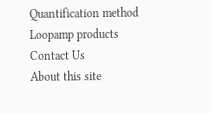Quantification method
Loopamp products
Contact Us
About this site